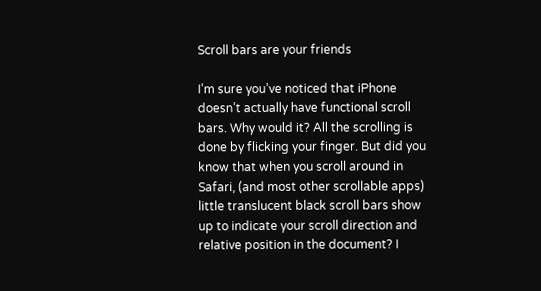Scroll bars are your friends

I’m sure you’ve noticed that iPhone doesn’t actually have functional scroll bars. Why would it? All the scrolling is done by flicking your finger. But did you know that when you scroll around in Safari, (and most other scrollable apps) little translucent black scroll bars show up to indicate your scroll direction and relative position in the document? I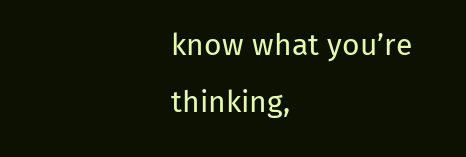know what you’re thinking,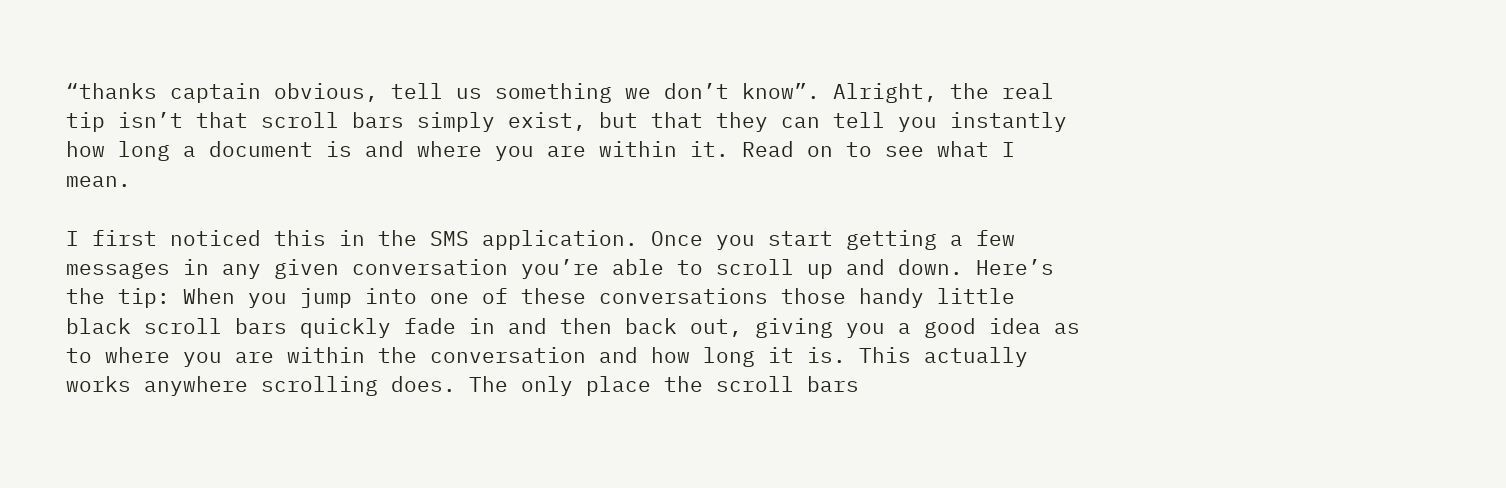“thanks captain obvious, tell us something we don’t know”. Alright, the real tip isn’t that scroll bars simply exist, but that they can tell you instantly how long a document is and where you are within it. Read on to see what I mean.

I first noticed this in the SMS application. Once you start getting a few messages in any given conversation you’re able to scroll up and down. Here’s the tip: When you jump into one of these conversations those handy little black scroll bars quickly fade in and then back out, giving you a good idea as to where you are within the conversation and how long it is. This actually works anywhere scrolling does. The only place the scroll bars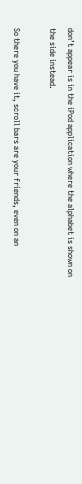don’t appear is in the iPod application where the alphabet is shown on the side instead.

So there you have it, scroll bars are your friends, even on an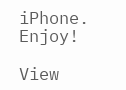iPhone. Enjoy!

View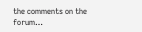the comments on the forum…